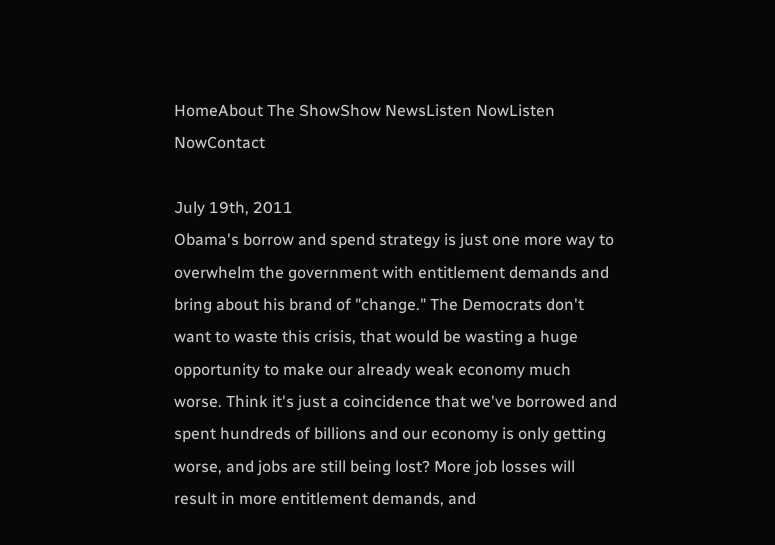HomeAbout The ShowShow NewsListen NowListen NowContact

July 19th, 2011
Obama's borrow and spend strategy is just one more way to overwhelm the government with entitlement demands and bring about his brand of "change." The Democrats don't want to waste this crisis, that would be wasting a huge opportunity to make our already weak economy much worse. Think it's just a coincidence that we've borrowed and spent hundreds of billions and our economy is only getting worse, and jobs are still being lost? More job losses will result in more entitlement demands, and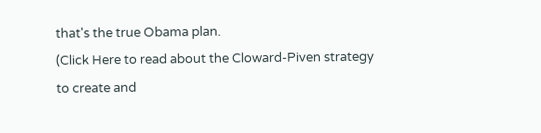that's the true Obama plan.
(Click Here to read about the Cloward-Piven strategy to create and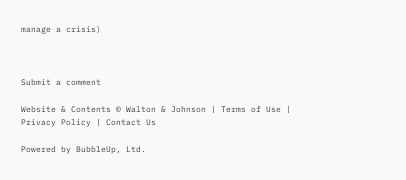manage a crisis)



Submit a comment

Website & Contents © Walton & Johnson | Terms of Use | Privacy Policy | Contact Us

Powered by BubbleUp, Ltd.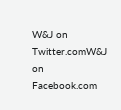W&J on Twitter.comW&J on Facebook.com